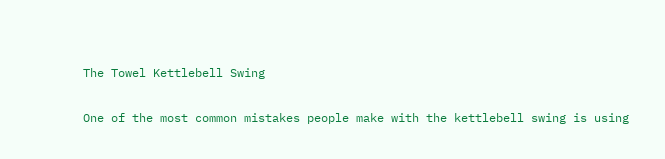The Towel Kettlebell Swing

One of the most common mistakes people make with the kettlebell swing is using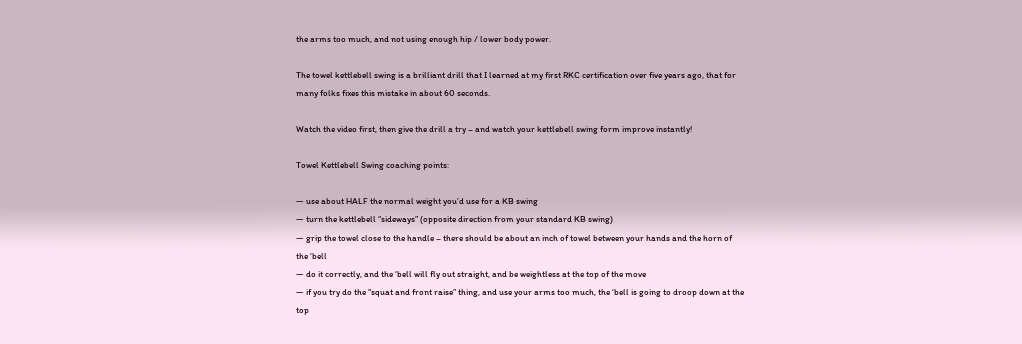the arms too much, and not using enough hip / lower body power.

The towel kettlebell swing is a brilliant drill that I learned at my first RKC certification over five years ago, that for many folks fixes this mistake in about 60 seconds.

Watch the video first, then give the drill a try – and watch your kettlebell swing form improve instantly!

Towel Kettlebell Swing coaching points:

— use about HALF the normal weight you’d use for a KB swing
— turn the kettlebell “sideways” (opposite direction from your standard KB swing)
— grip the towel close to the handle – there should be about an inch of towel between your hands and the horn of the ‘bell
— do it correctly, and the ‘bell will fly out straight, and be weightless at the top of the move
— if you try do the “squat and front raise” thing, and use your arms too much, the ‘bell is going to droop down at the top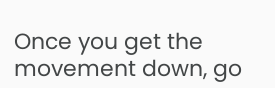Once you get the movement down, go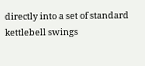directly into a set of standard kettlebell swings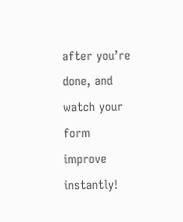after you’re done, and watch your form improve instantly!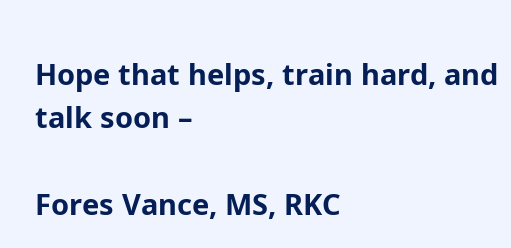Hope that helps, train hard, and talk soon –

Fores Vance, MS, RKC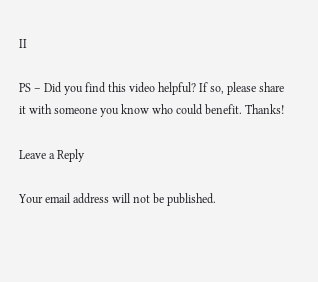II

PS – Did you find this video helpful? If so, please share it with someone you know who could benefit. Thanks!

Leave a Reply

Your email address will not be published.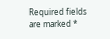Required fields are marked *